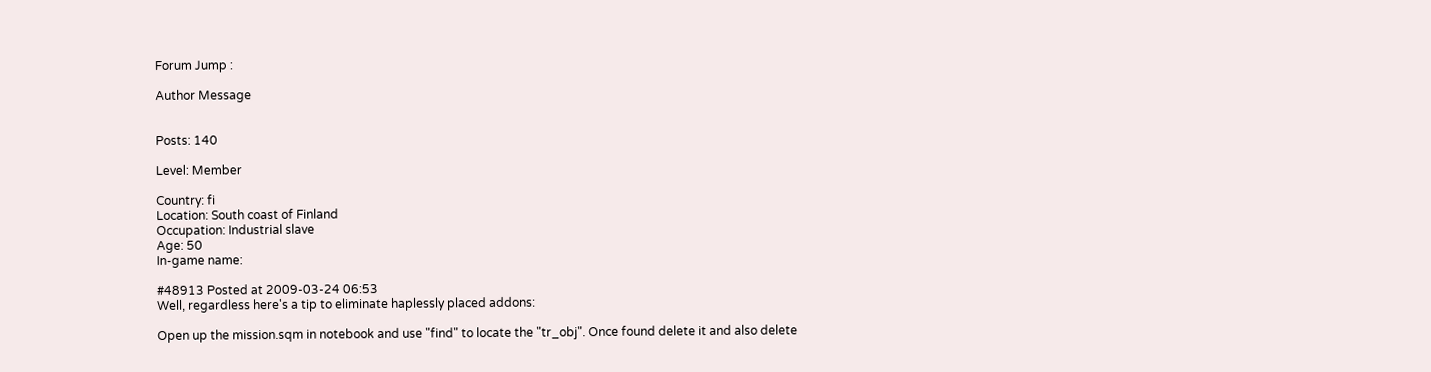Forum Jump :

Author Message


Posts: 140

Level: Member

Country: fi
Location: South coast of Finland
Occupation: Industrial slave
Age: 50
In-game name:

#48913 Posted at 2009-03-24 06:53
Well, regardless here's a tip to eliminate haplessly placed addons:

Open up the mission.sqm in notebook and use "find" to locate the "tr_obj". Once found delete it and also delete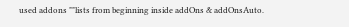used addons ""lists from beginning inside addOns & addOnsAuto.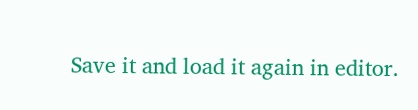Save it and load it again in editor.